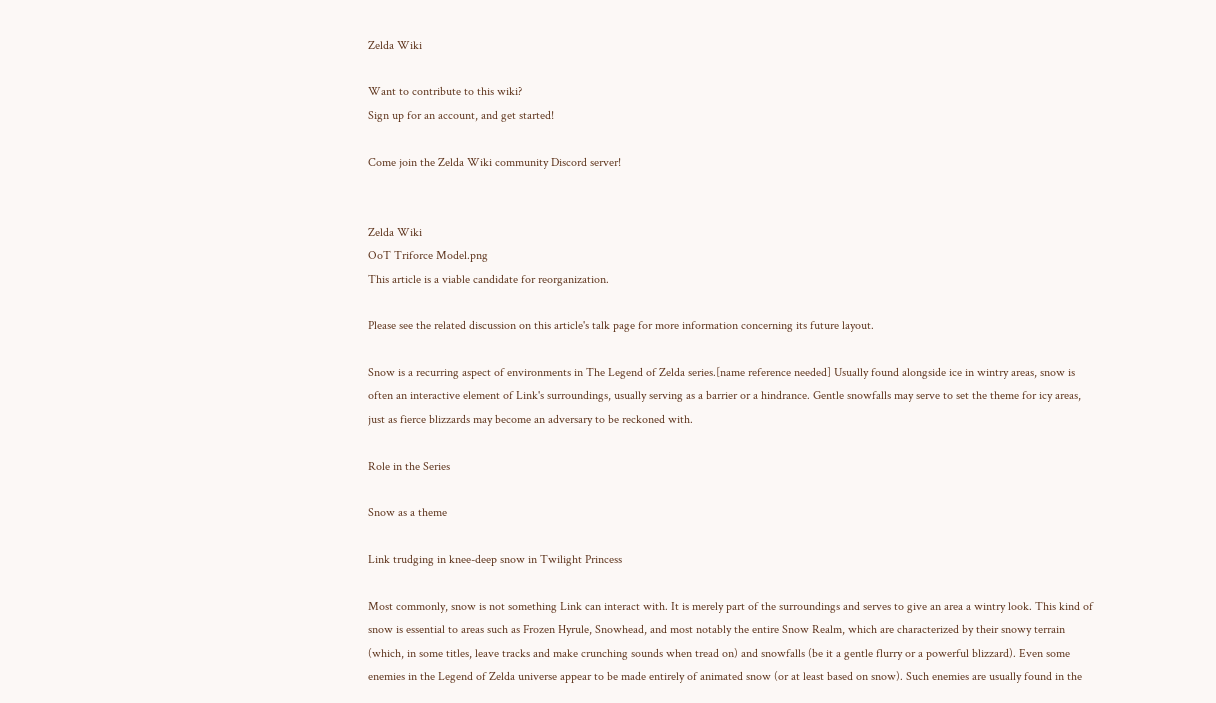Zelda Wiki

Want to contribute to this wiki?
Sign up for an account, and get started!

Come join the Zelda Wiki community Discord server!


Zelda Wiki
OoT Triforce Model.png
This article is a viable candidate for reorganization.

Please see the related discussion on this article's talk page for more information concerning its future layout.

Snow is a recurring aspect of environments in The Legend of Zelda series.[name reference needed] Usually found alongside ice in wintry areas, snow is often an interactive element of Link's surroundings, usually serving as a barrier or a hindrance. Gentle snowfalls may serve to set the theme for icy areas, just as fierce blizzards may become an adversary to be reckoned with.

Role in the Series

Snow as a theme

Link trudging in knee-deep snow in Twilight Princess

Most commonly, snow is not something Link can interact with. It is merely part of the surroundings and serves to give an area a wintry look. This kind of snow is essential to areas such as Frozen Hyrule, Snowhead, and most notably the entire Snow Realm, which are characterized by their snowy terrain (which, in some titles, leave tracks and make crunching sounds when tread on) and snowfalls (be it a gentle flurry or a powerful blizzard). Even some enemies in the Legend of Zelda universe appear to be made entirely of animated snow (or at least based on snow). Such enemies are usually found in the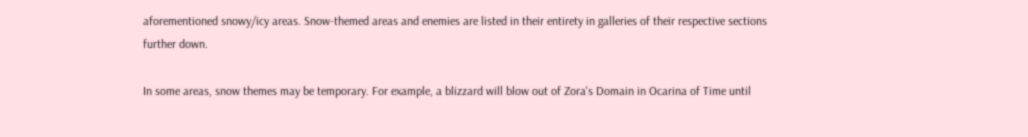aforementioned snowy/icy areas. Snow-themed areas and enemies are listed in their entirety in galleries of their respective sections further down.

In some areas, snow themes may be temporary. For example, a blizzard will blow out of Zora's Domain in Ocarina of Time until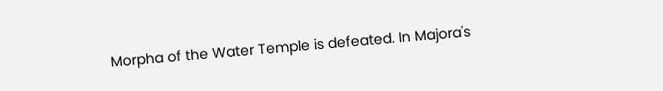Morpha of the Water Temple is defeated. In Majora's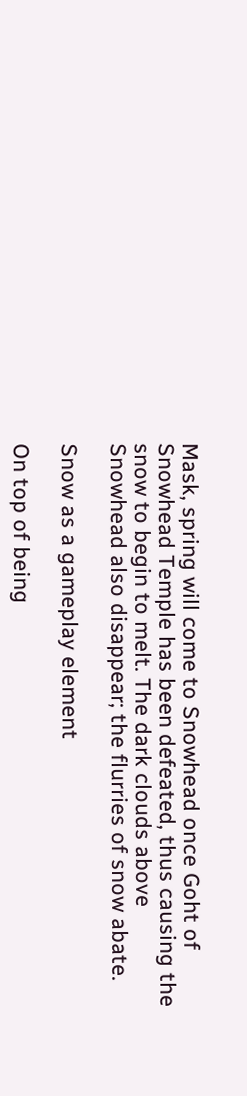Mask, spring will come to Snowhead once Goht of Snowhead Temple has been defeated, thus causing the snow to begin to melt. The dark clouds above Snowhead also disappear; the flurries of snow abate.

Snow as a gameplay element

On top of being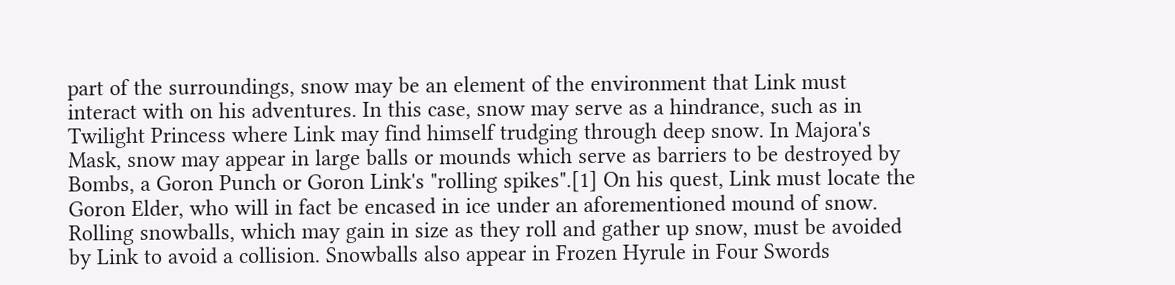part of the surroundings, snow may be an element of the environment that Link must interact with on his adventures. In this case, snow may serve as a hindrance, such as in Twilight Princess where Link may find himself trudging through deep snow. In Majora's Mask, snow may appear in large balls or mounds which serve as barriers to be destroyed by Bombs, a Goron Punch or Goron Link's "rolling spikes".[1] On his quest, Link must locate the Goron Elder, who will in fact be encased in ice under an aforementioned mound of snow. Rolling snowballs, which may gain in size as they roll and gather up snow, must be avoided by Link to avoid a collision. Snowballs also appear in Frozen Hyrule in Four Swords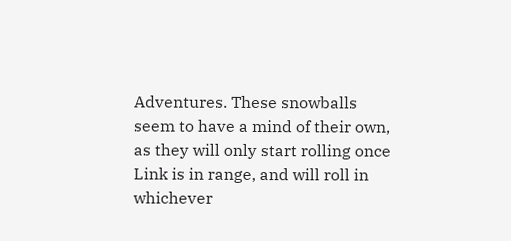Adventures. These snowballs seem to have a mind of their own, as they will only start rolling once Link is in range, and will roll in whichever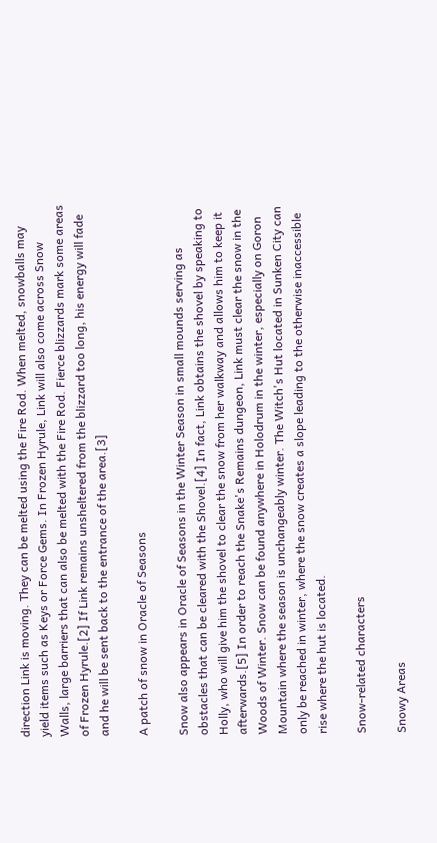direction Link is moving. They can be melted using the Fire Rod. When melted, snowballs may yield items such as Keys or Force Gems. In Frozen Hyrule, Link will also come across Snow Walls, large barriers that can also be melted with the Fire Rod. Fierce blizzards mark some areas of Frozen Hyrule.[2] If Link remains unsheltered from the blizzard too long, his energy will fade and he will be sent back to the entrance of the area.[3]

A patch of snow in Oracle of Seasons

Snow also appears in Oracle of Seasons in the Winter Season in small mounds serving as obstacles that can be cleared with the Shovel.[4] In fact, Link obtains the shovel by speaking to Holly, who will give him the shovel to clear the snow from her walkway and allows him to keep it afterwards.[5] In order to reach the Snake's Remains dungeon, Link must clear the snow in the Woods of Winter. Snow can be found anywhere in Holodrum in the winter, especially on Goron Mountain where the season is unchangeably winter. The Witch's Hut located in Sunken City can only be reached in winter, where the snow creates a slope leading to the otherwise inaccessible rise where the hut is located.

Snow-related characters

Snowy Areas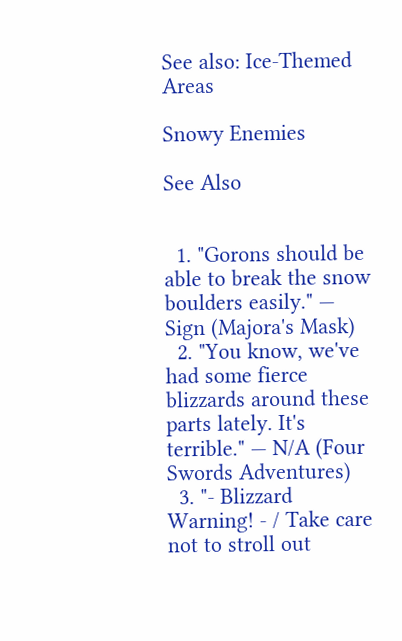See also: Ice-Themed Areas

Snowy Enemies

See Also


  1. "Gorons should be able to break the snow boulders easily." — Sign (Majora's Mask)
  2. "You know, we've had some fierce blizzards around these parts lately. It's terrible." — N/A (Four Swords Adventures)
  3. "- Blizzard Warning! - / Take care not to stroll out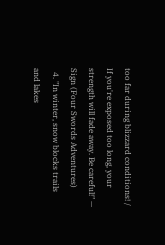too far during blizzard conditions! / If you're exposed too long, your strength will fade away. Be careful!" — Sign (Four Swords Adventures)
  4. "In winter, snow blocks trails and lakes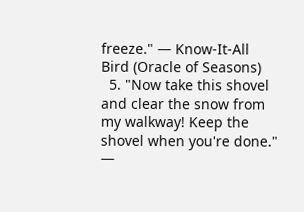freeze." — Know-It-All Bird (Oracle of Seasons)
  5. "Now take this shovel and clear the snow from my walkway! Keep the shovel when you're done." —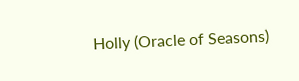Holly (Oracle of Seasons)